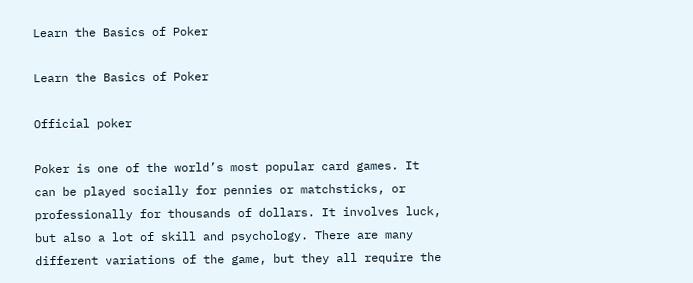Learn the Basics of Poker

Learn the Basics of Poker

Official poker

Poker is one of the world’s most popular card games. It can be played socially for pennies or matchsticks, or professionally for thousands of dollars. It involves luck, but also a lot of skill and psychology. There are many different variations of the game, but they all require the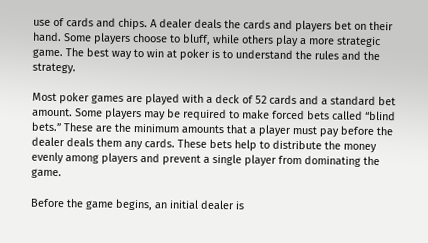use of cards and chips. A dealer deals the cards and players bet on their hand. Some players choose to bluff, while others play a more strategic game. The best way to win at poker is to understand the rules and the strategy.

Most poker games are played with a deck of 52 cards and a standard bet amount. Some players may be required to make forced bets called “blind bets.” These are the minimum amounts that a player must pay before the dealer deals them any cards. These bets help to distribute the money evenly among players and prevent a single player from dominating the game.

Before the game begins, an initial dealer is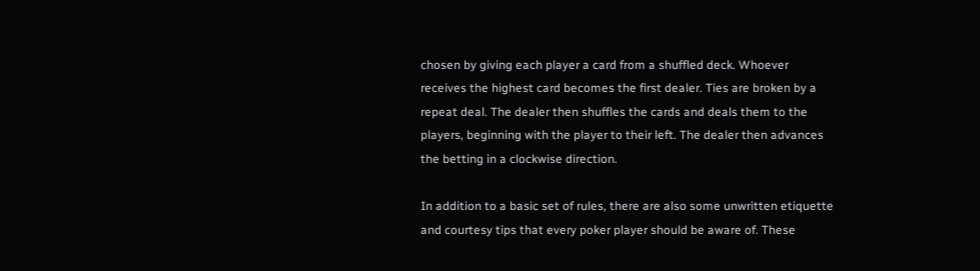chosen by giving each player a card from a shuffled deck. Whoever receives the highest card becomes the first dealer. Ties are broken by a repeat deal. The dealer then shuffles the cards and deals them to the players, beginning with the player to their left. The dealer then advances the betting in a clockwise direction.

In addition to a basic set of rules, there are also some unwritten etiquette and courtesy tips that every poker player should be aware of. These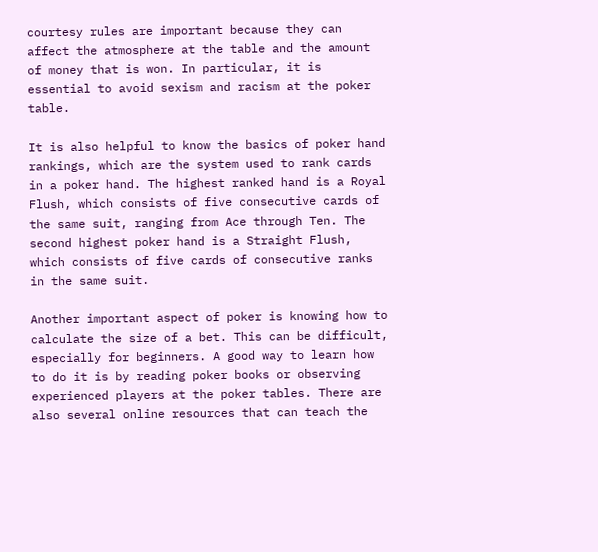courtesy rules are important because they can affect the atmosphere at the table and the amount of money that is won. In particular, it is essential to avoid sexism and racism at the poker table.

It is also helpful to know the basics of poker hand rankings, which are the system used to rank cards in a poker hand. The highest ranked hand is a Royal Flush, which consists of five consecutive cards of the same suit, ranging from Ace through Ten. The second highest poker hand is a Straight Flush, which consists of five cards of consecutive ranks in the same suit.

Another important aspect of poker is knowing how to calculate the size of a bet. This can be difficult, especially for beginners. A good way to learn how to do it is by reading poker books or observing experienced players at the poker tables. There are also several online resources that can teach the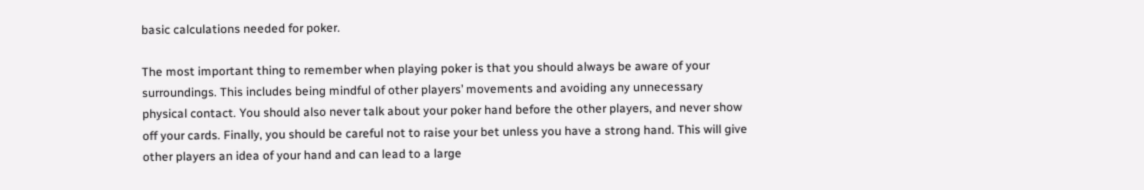basic calculations needed for poker.

The most important thing to remember when playing poker is that you should always be aware of your surroundings. This includes being mindful of other players’ movements and avoiding any unnecessary physical contact. You should also never talk about your poker hand before the other players, and never show off your cards. Finally, you should be careful not to raise your bet unless you have a strong hand. This will give other players an idea of your hand and can lead to a large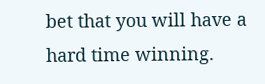bet that you will have a hard time winning.